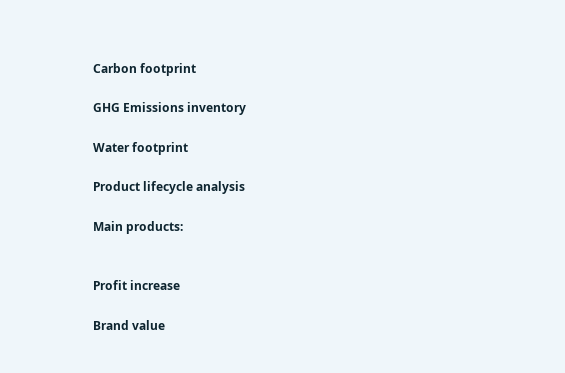Carbon footprint

GHG Emissions inventory

Water footprint

Product lifecycle analysis

Main products:


Profit increase

Brand value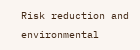Risk reduction and environmental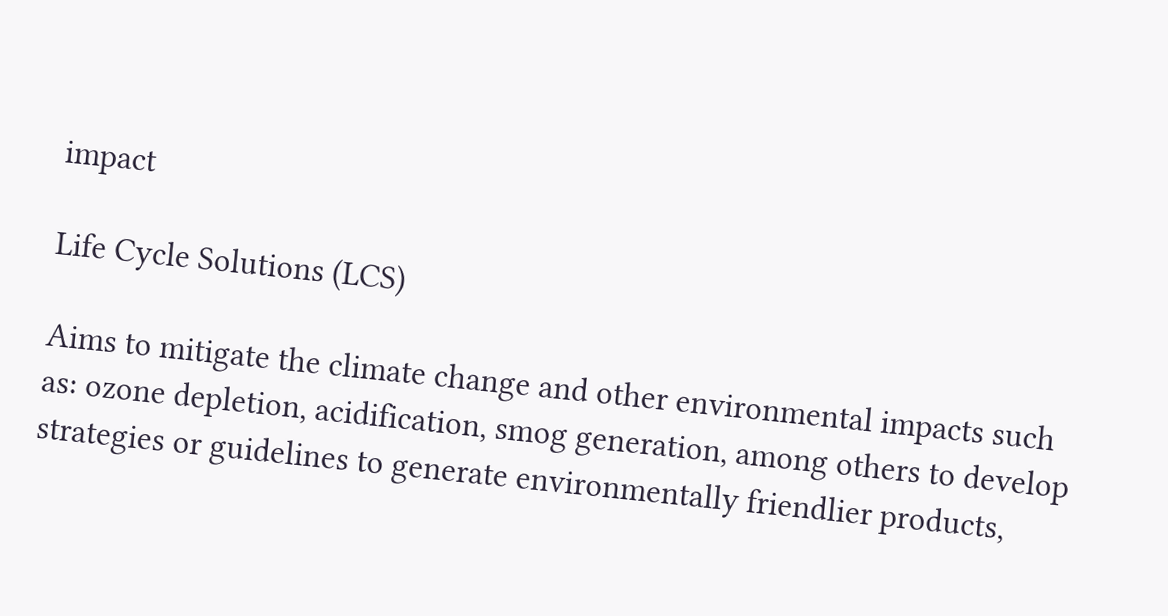impact

Life Cycle Solutions (LCS)

Aims to mitigate the climate change and other environmental impacts such as: ozone depletion, acidification, smog generation, among others to develop strategies or guidelines to generate environmentally friendlier products,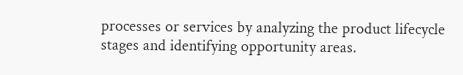processes or services by analyzing the product lifecycle stages and identifying opportunity areas.